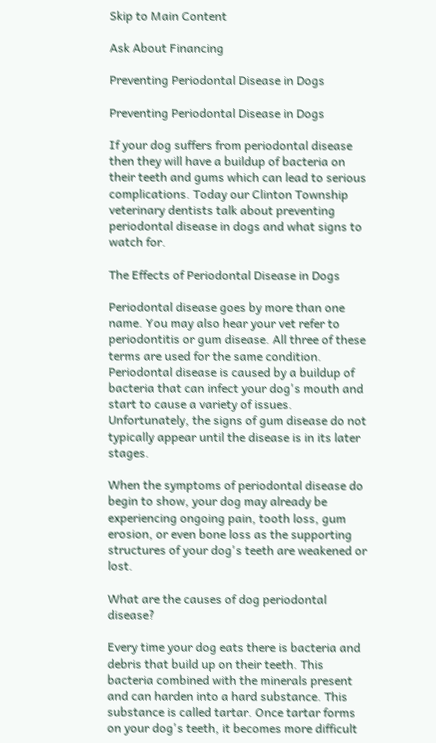Skip to Main Content

Ask About Financing

Preventing Periodontal Disease in Dogs

Preventing Periodontal Disease in Dogs

If your dog suffers from periodontal disease then they will have a buildup of bacteria on their teeth and gums which can lead to serious complications. Today our Clinton Township veterinary dentists talk about preventing periodontal disease in dogs and what signs to watch for.

The Effects of Periodontal Disease in Dogs

Periodontal disease goes by more than one name. You may also hear your vet refer to periodontitis or gum disease. All three of these terms are used for the same condition. Periodontal disease is caused by a buildup of bacteria that can infect your dog's mouth and start to cause a variety of issues. Unfortunately, the signs of gum disease do not typically appear until the disease is in its later stages.

When the symptoms of periodontal disease do begin to show, your dog may already be experiencing ongoing pain, tooth loss, gum erosion, or even bone loss as the supporting structures of your dog's teeth are weakened or lost.

What are the causes of dog periodontal disease?

Every time your dog eats there is bacteria and debris that build up on their teeth. This bacteria combined with the minerals present and can harden into a hard substance. This substance is called tartar. Once tartar forms on your dog's teeth, it becomes more difficult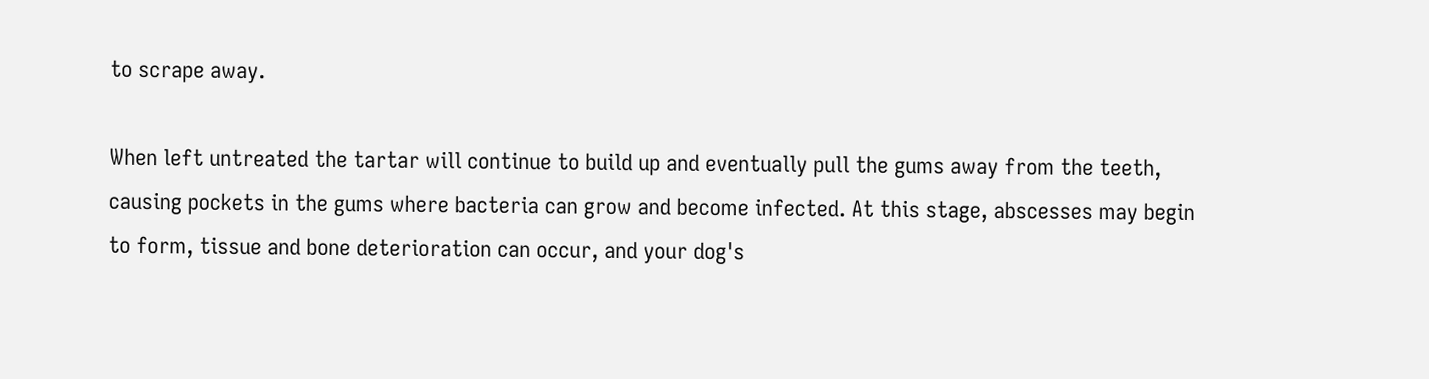to scrape away.

When left untreated the tartar will continue to build up and eventually pull the gums away from the teeth, causing pockets in the gums where bacteria can grow and become infected. At this stage, abscesses may begin to form, tissue and bone deterioration can occur, and your dog's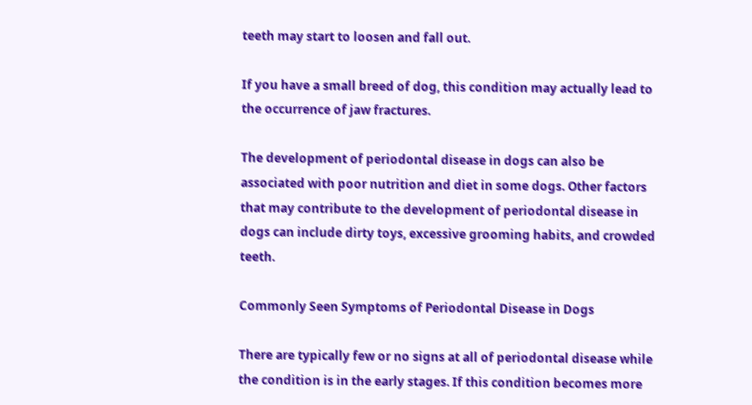teeth may start to loosen and fall out.

If you have a small breed of dog, this condition may actually lead to the occurrence of jaw fractures.

The development of periodontal disease in dogs can also be associated with poor nutrition and diet in some dogs. Other factors that may contribute to the development of periodontal disease in dogs can include dirty toys, excessive grooming habits, and crowded teeth.

Commonly Seen Symptoms of Periodontal Disease in Dogs

There are typically few or no signs at all of periodontal disease while the condition is in the early stages. If this condition becomes more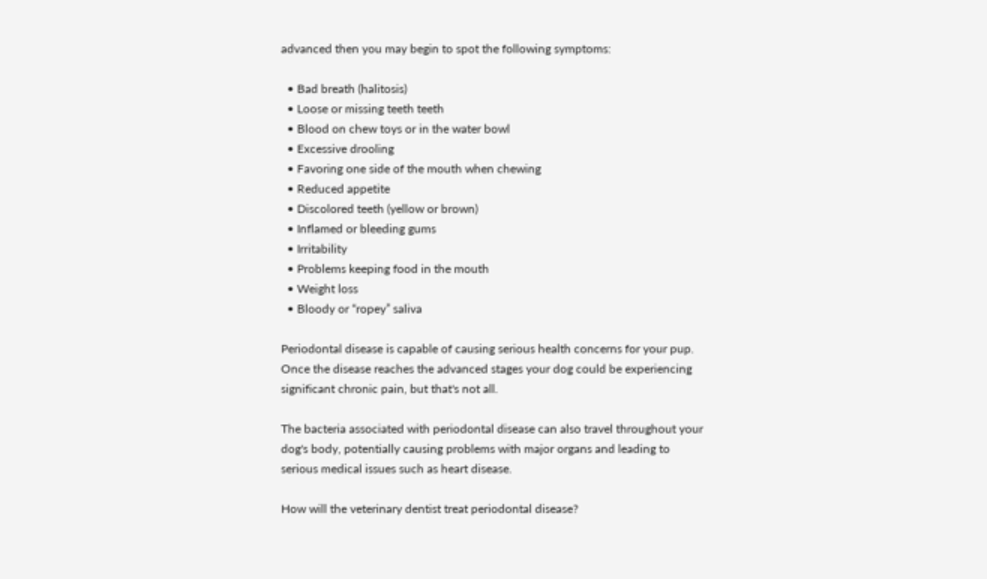advanced then you may begin to spot the following symptoms:

  • Bad breath (halitosis)
  • Loose or missing teeth teeth
  • Blood on chew toys or in the water bowl
  • Excessive drooling
  • Favoring one side of the mouth when chewing
  • Reduced appetite
  • Discolored teeth (yellow or brown)
  • Inflamed or bleeding gums
  • Irritability
  • Problems keeping food in the mouth
  • Weight loss
  • Bloody or “ropey” saliva

Periodontal disease is capable of causing serious health concerns for your pup. Once the disease reaches the advanced stages your dog could be experiencing significant chronic pain, but that's not all.

The bacteria associated with periodontal disease can also travel throughout your dog's body, potentially causing problems with major organs and leading to serious medical issues such as heart disease.

How will the veterinary dentist treat periodontal disease?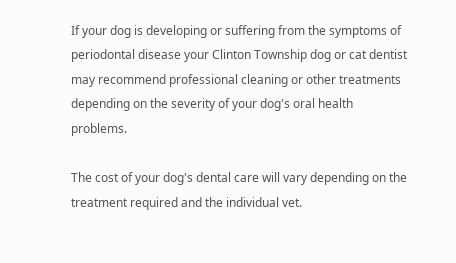If your dog is developing or suffering from the symptoms of periodontal disease your Clinton Township dog or cat dentist may recommend professional cleaning or other treatments depending on the severity of your dog's oral health problems.

The cost of your dog's dental care will vary depending on the treatment required and the individual vet.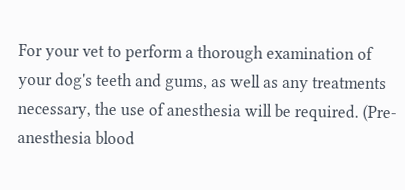For your vet to perform a thorough examination of your dog's teeth and gums, as well as any treatments necessary, the use of anesthesia will be required. (Pre-anesthesia blood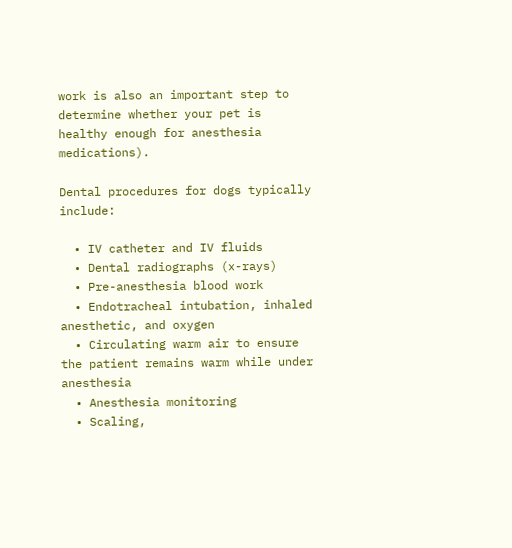work is also an important step to determine whether your pet is healthy enough for anesthesia medications).

Dental procedures for dogs typically include:

  • IV catheter and IV fluids
  • Dental radiographs (x-rays)
  • Pre-anesthesia blood work
  • Endotracheal intubation, inhaled anesthetic, and oxygen
  • Circulating warm air to ensure the patient remains warm while under anesthesia
  • Anesthesia monitoring
  • Scaling,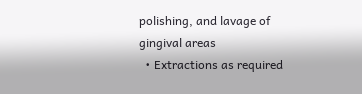polishing, and lavage of gingival areas
  • Extractions as required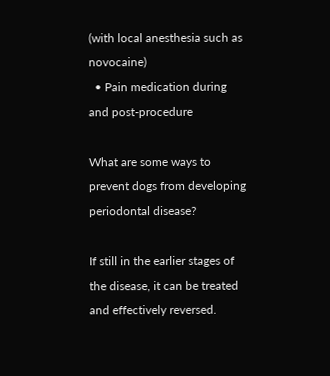(with local anesthesia such as novocaine)
  • Pain medication during and post-procedure

What are some ways to prevent dogs from developing periodontal disease?

If still in the earlier stages of the disease, it can be treated and effectively reversed.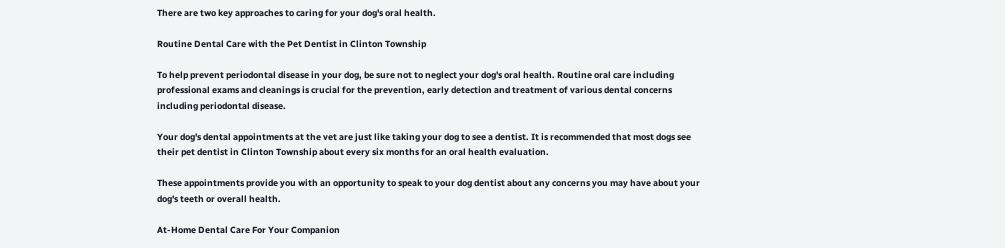There are two key approaches to caring for your dog's oral health.

Routine Dental Care with the Pet Dentist in Clinton Township

To help prevent periodontal disease in your dog, be sure not to neglect your dog's oral health. Routine oral care including professional exams and cleanings is crucial for the prevention, early detection and treatment of various dental concerns including periodontal disease.

Your dog's dental appointments at the vet are just like taking your dog to see a dentist. It is recommended that most dogs see their pet dentist in Clinton Township about every six months for an oral health evaluation.

These appointments provide you with an opportunity to speak to your dog dentist about any concerns you may have about your dog's teeth or overall health.

At-Home Dental Care For Your Companion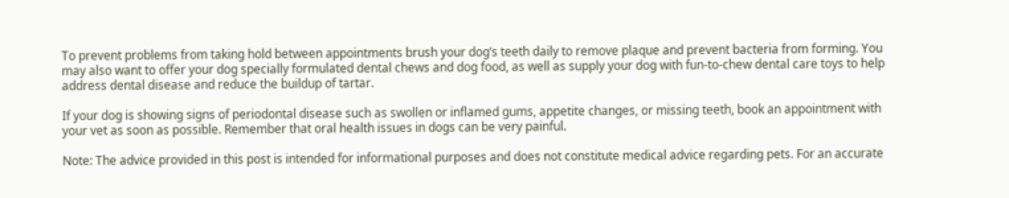To prevent problems from taking hold between appointments brush your dog’s teeth daily to remove plaque and prevent bacteria from forming. You may also want to offer your dog specially formulated dental chews and dog food, as well as supply your dog with fun-to-chew dental care toys to help address dental disease and reduce the buildup of tartar.

If your dog is showing signs of periodontal disease such as swollen or inflamed gums, appetite changes, or missing teeth, book an appointment with your vet as soon as possible. Remember that oral health issues in dogs can be very painful.

Note: The advice provided in this post is intended for informational purposes and does not constitute medical advice regarding pets. For an accurate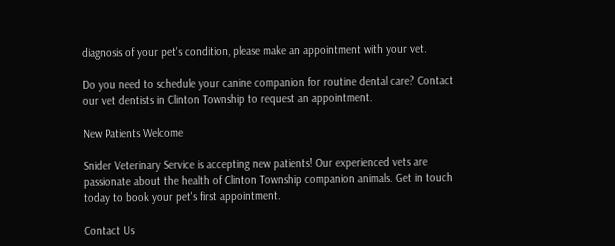diagnosis of your pet's condition, please make an appointment with your vet.

Do you need to schedule your canine companion for routine dental care? Contact our vet dentists in Clinton Township to request an appointment.

New Patients Welcome

Snider Veterinary Service is accepting new patients! Our experienced vets are passionate about the health of Clinton Township companion animals. Get in touch today to book your pet's first appointment.

Contact Us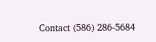Contact (586) 286-5684